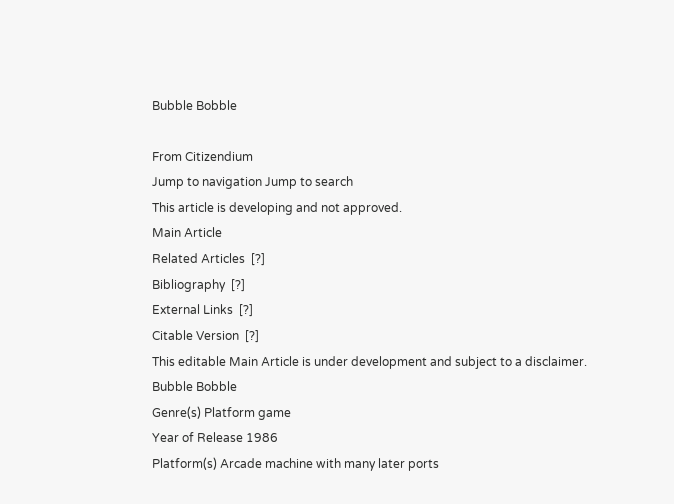Bubble Bobble

From Citizendium
Jump to navigation Jump to search
This article is developing and not approved.
Main Article
Related Articles  [?]
Bibliography  [?]
External Links  [?]
Citable Version  [?]
This editable Main Article is under development and subject to a disclaimer.
Bubble Bobble
Genre(s) Platform game
Year of Release 1986
Platform(s) Arcade machine with many later ports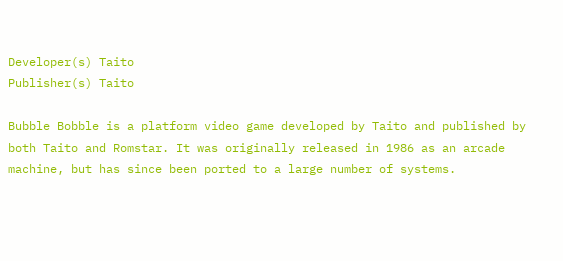Developer(s) Taito
Publisher(s) Taito

Bubble Bobble is a platform video game developed by Taito and published by both Taito and Romstar. It was originally released in 1986 as an arcade machine, but has since been ported to a large number of systems.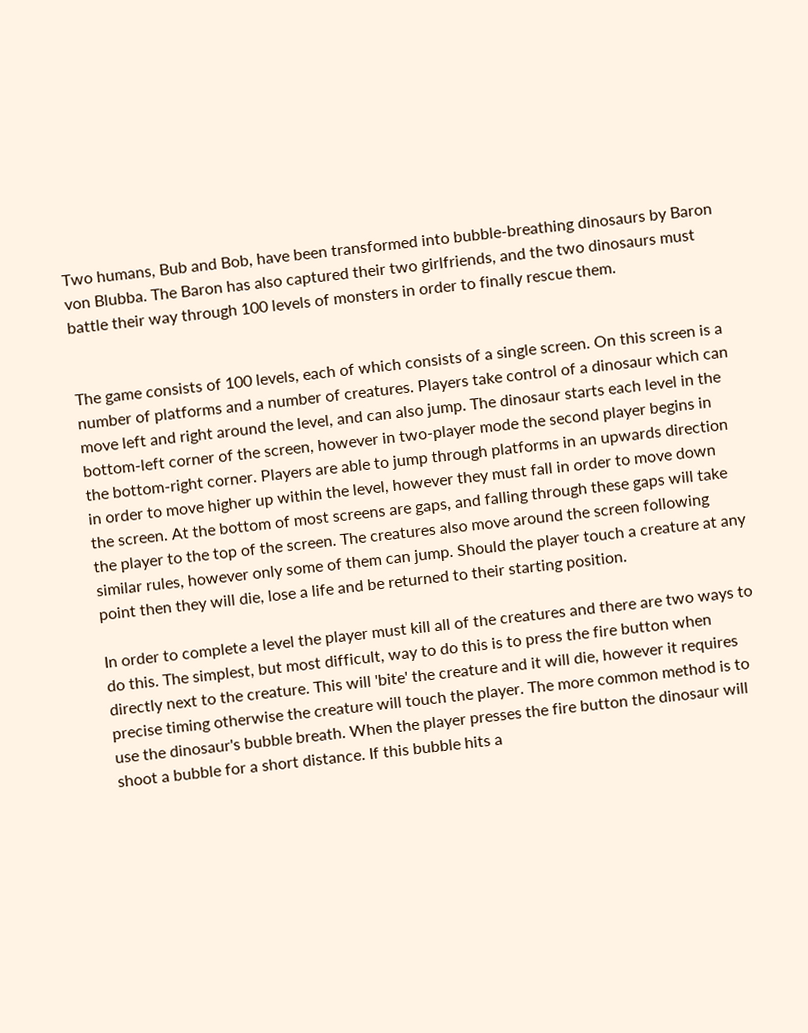Two humans, Bub and Bob, have been transformed into bubble-breathing dinosaurs by Baron von Blubba. The Baron has also captured their two girlfriends, and the two dinosaurs must battle their way through 100 levels of monsters in order to finally rescue them.


The game consists of 100 levels, each of which consists of a single screen. On this screen is a number of platforms and a number of creatures. Players take control of a dinosaur which can move left and right around the level, and can also jump. The dinosaur starts each level in the bottom-left corner of the screen, however in two-player mode the second player begins in the bottom-right corner. Players are able to jump through platforms in an upwards direction in order to move higher up within the level, however they must fall in order to move down the screen. At the bottom of most screens are gaps, and falling through these gaps will take the player to the top of the screen. The creatures also move around the screen following similar rules, however only some of them can jump. Should the player touch a creature at any point then they will die, lose a life and be returned to their starting position.

In order to complete a level the player must kill all of the creatures and there are two ways to do this. The simplest, but most difficult, way to do this is to press the fire button when directly next to the creature. This will 'bite' the creature and it will die, however it requires precise timing otherwise the creature will touch the player. The more common method is to use the dinosaur's bubble breath. When the player presses the fire button the dinosaur will shoot a bubble for a short distance. If this bubble hits a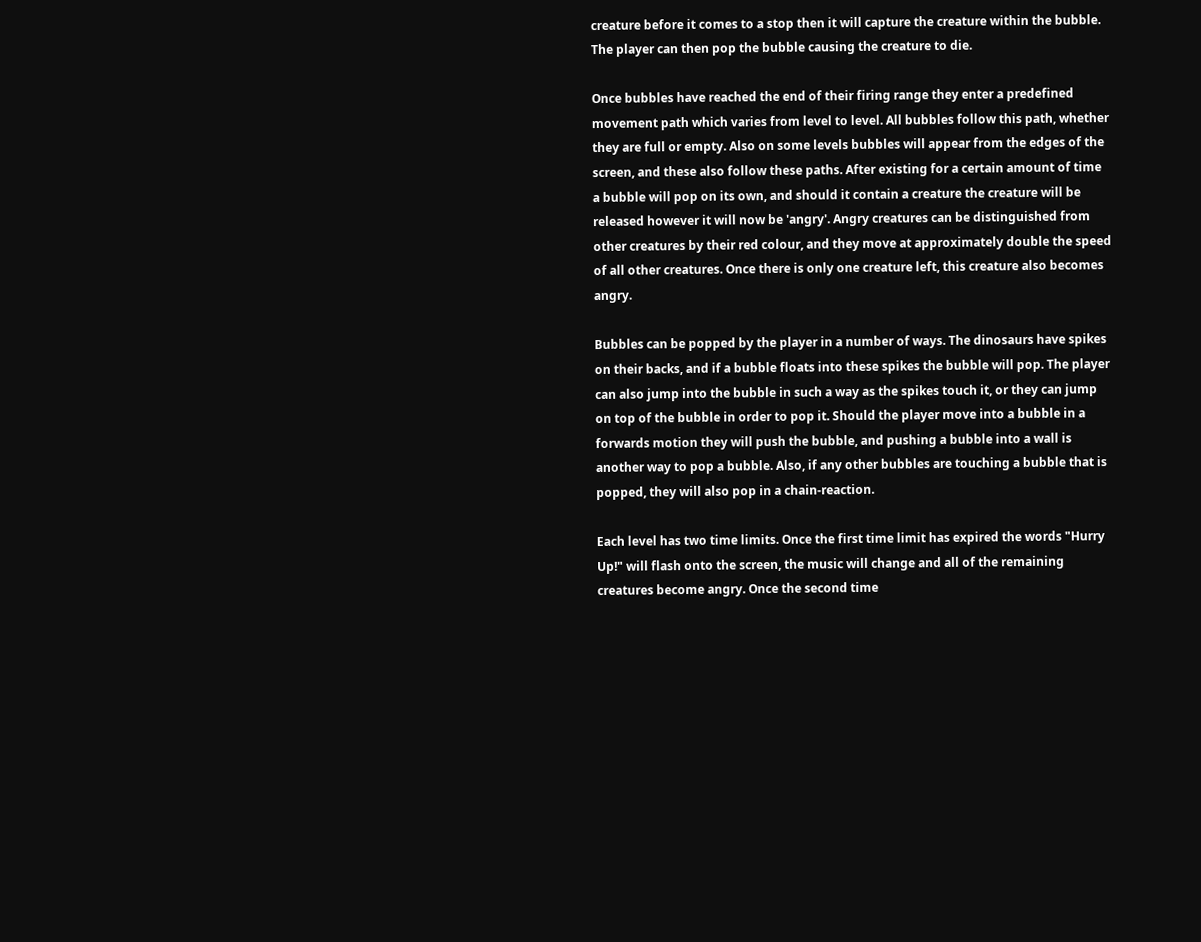creature before it comes to a stop then it will capture the creature within the bubble. The player can then pop the bubble causing the creature to die.

Once bubbles have reached the end of their firing range they enter a predefined movement path which varies from level to level. All bubbles follow this path, whether they are full or empty. Also on some levels bubbles will appear from the edges of the screen, and these also follow these paths. After existing for a certain amount of time a bubble will pop on its own, and should it contain a creature the creature will be released however it will now be 'angry'. Angry creatures can be distinguished from other creatures by their red colour, and they move at approximately double the speed of all other creatures. Once there is only one creature left, this creature also becomes angry.

Bubbles can be popped by the player in a number of ways. The dinosaurs have spikes on their backs, and if a bubble floats into these spikes the bubble will pop. The player can also jump into the bubble in such a way as the spikes touch it, or they can jump on top of the bubble in order to pop it. Should the player move into a bubble in a forwards motion they will push the bubble, and pushing a bubble into a wall is another way to pop a bubble. Also, if any other bubbles are touching a bubble that is popped, they will also pop in a chain-reaction.

Each level has two time limits. Once the first time limit has expired the words "Hurry Up!" will flash onto the screen, the music will change and all of the remaining creatures become angry. Once the second time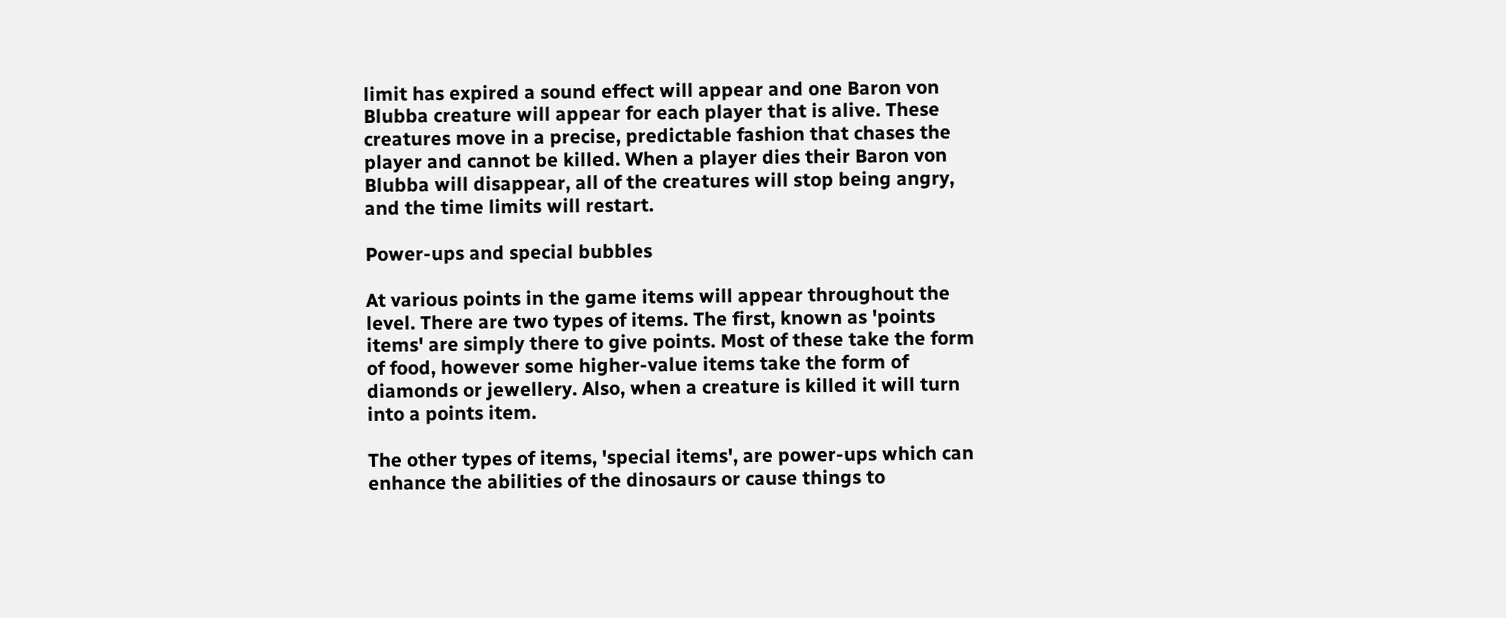limit has expired a sound effect will appear and one Baron von Blubba creature will appear for each player that is alive. These creatures move in a precise, predictable fashion that chases the player and cannot be killed. When a player dies their Baron von Blubba will disappear, all of the creatures will stop being angry, and the time limits will restart.

Power-ups and special bubbles

At various points in the game items will appear throughout the level. There are two types of items. The first, known as 'points items' are simply there to give points. Most of these take the form of food, however some higher-value items take the form of diamonds or jewellery. Also, when a creature is killed it will turn into a points item.

The other types of items, 'special items', are power-ups which can enhance the abilities of the dinosaurs or cause things to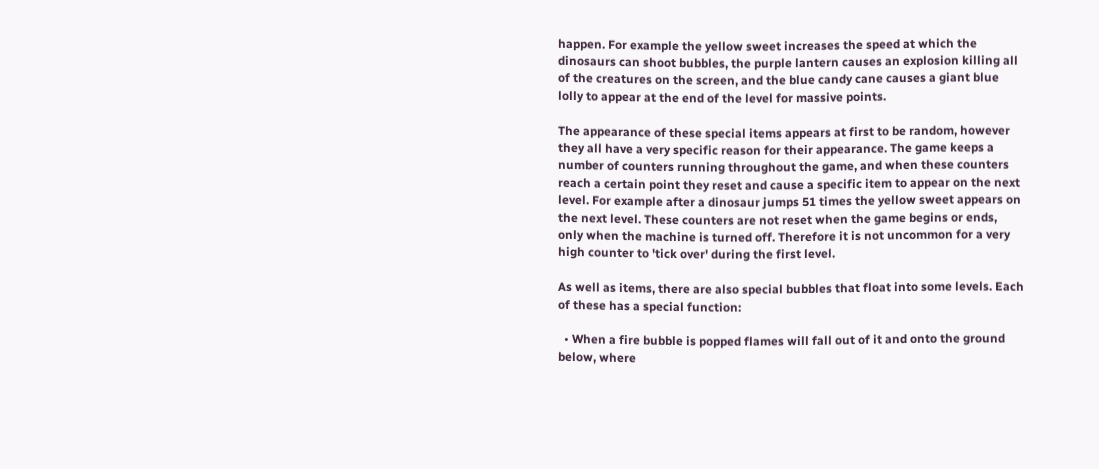happen. For example the yellow sweet increases the speed at which the dinosaurs can shoot bubbles, the purple lantern causes an explosion killing all of the creatures on the screen, and the blue candy cane causes a giant blue lolly to appear at the end of the level for massive points.

The appearance of these special items appears at first to be random, however they all have a very specific reason for their appearance. The game keeps a number of counters running throughout the game, and when these counters reach a certain point they reset and cause a specific item to appear on the next level. For example after a dinosaur jumps 51 times the yellow sweet appears on the next level. These counters are not reset when the game begins or ends, only when the machine is turned off. Therefore it is not uncommon for a very high counter to 'tick over' during the first level.

As well as items, there are also special bubbles that float into some levels. Each of these has a special function:

  • When a fire bubble is popped flames will fall out of it and onto the ground below, where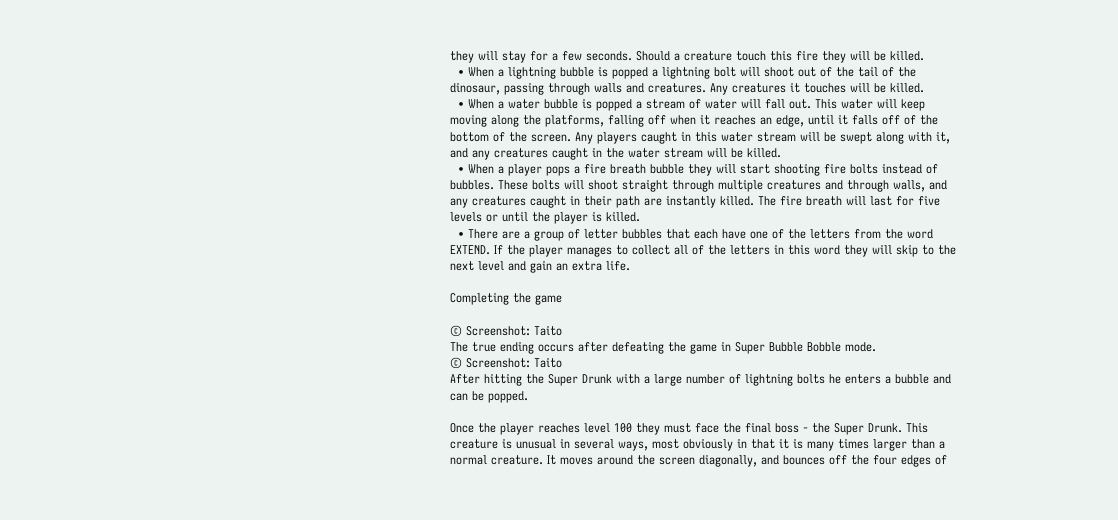they will stay for a few seconds. Should a creature touch this fire they will be killed.
  • When a lightning bubble is popped a lightning bolt will shoot out of the tail of the dinosaur, passing through walls and creatures. Any creatures it touches will be killed.
  • When a water bubble is popped a stream of water will fall out. This water will keep moving along the platforms, falling off when it reaches an edge, until it falls off of the bottom of the screen. Any players caught in this water stream will be swept along with it, and any creatures caught in the water stream will be killed.
  • When a player pops a fire breath bubble they will start shooting fire bolts instead of bubbles. These bolts will shoot straight through multiple creatures and through walls, and any creatures caught in their path are instantly killed. The fire breath will last for five levels or until the player is killed.
  • There are a group of letter bubbles that each have one of the letters from the word EXTEND. If the player manages to collect all of the letters in this word they will skip to the next level and gain an extra life.

Completing the game

© Screenshot: Taito
The true ending occurs after defeating the game in Super Bubble Bobble mode.
© Screenshot: Taito
After hitting the Super Drunk with a large number of lightning bolts he enters a bubble and can be popped.

Once the player reaches level 100 they must face the final boss - the Super Drunk. This creature is unusual in several ways, most obviously in that it is many times larger than a normal creature. It moves around the screen diagonally, and bounces off the four edges of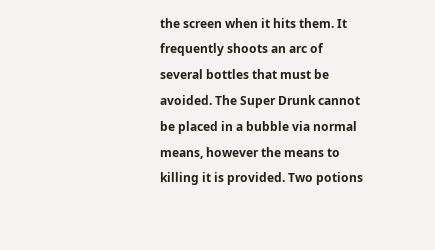the screen when it hits them. It frequently shoots an arc of several bottles that must be avoided. The Super Drunk cannot be placed in a bubble via normal means, however the means to killing it is provided. Two potions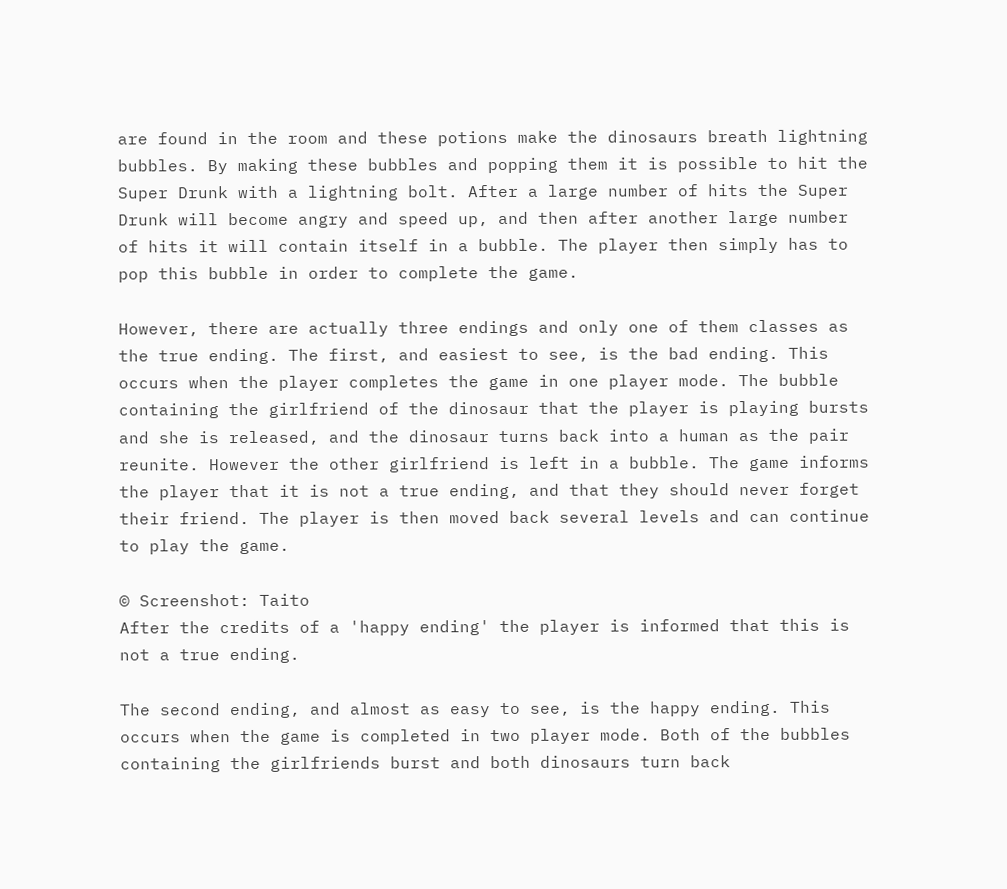are found in the room and these potions make the dinosaurs breath lightning bubbles. By making these bubbles and popping them it is possible to hit the Super Drunk with a lightning bolt. After a large number of hits the Super Drunk will become angry and speed up, and then after another large number of hits it will contain itself in a bubble. The player then simply has to pop this bubble in order to complete the game.

However, there are actually three endings and only one of them classes as the true ending. The first, and easiest to see, is the bad ending. This occurs when the player completes the game in one player mode. The bubble containing the girlfriend of the dinosaur that the player is playing bursts and she is released, and the dinosaur turns back into a human as the pair reunite. However the other girlfriend is left in a bubble. The game informs the player that it is not a true ending, and that they should never forget their friend. The player is then moved back several levels and can continue to play the game.

© Screenshot: Taito
After the credits of a 'happy ending' the player is informed that this is not a true ending.

The second ending, and almost as easy to see, is the happy ending. This occurs when the game is completed in two player mode. Both of the bubbles containing the girlfriends burst and both dinosaurs turn back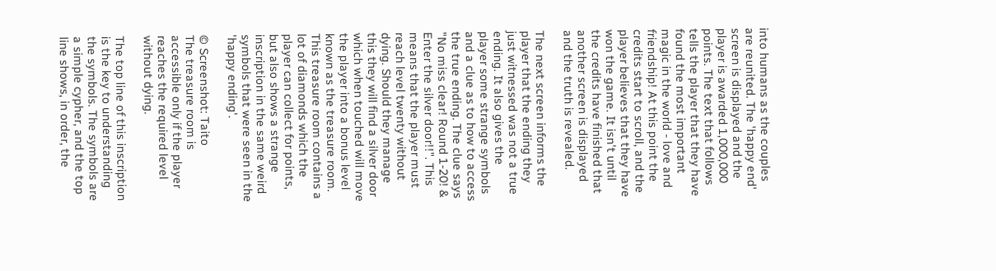into humans as the couples are reunited. The 'happy end' screen is displayed and the player is awarded 1,000,000 points. The text that follows tells the player that they have found the most important magic in the world - love and friendship! At this point the credits start to scroll, and the player believes that they have won the game. It isn't until the credits have finished that another screen is displayed and the truth is revealed.

The next screen informs the player that the ending they just witnessed was not a true ending. It also gives the player some strange symbols and a clue as to how to access the true ending. The clue says "No miss clear! Round 1-20! & Enter the silver door!!". This means that the player must reach level twenty without dying. Should they manage this they will find a silver door which when touched will move the player into a bonus level known as the treasure room. This treasure room contains a lot of diamonds which the player can collect for points, but also shows a strange inscription in the same weird symbols that were seen in the 'happy ending'.

© Screenshot: Taito
The treasure room is accessible only if the player reaches the required level without dying.

The top line of this inscription is the key to understanding the symbols. The symbols are a simple cypher, and the top line shows, in order, the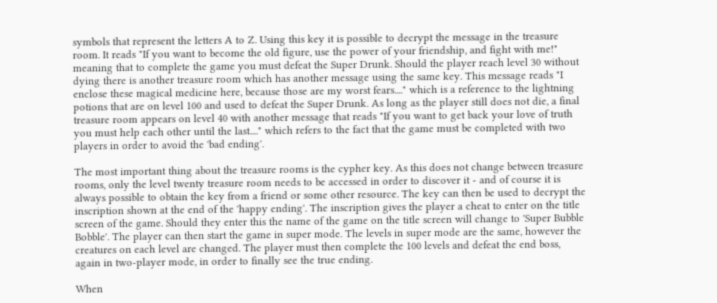symbols that represent the letters A to Z. Using this key it is possible to decrypt the message in the treasure room. It reads "If you want to become the old figure, use the power of your friendship, and fight with me!" meaning that to complete the game you must defeat the Super Drunk. Should the player reach level 30 without dying there is another treasure room which has another message using the same key. This message reads "I enclose these magical medicine here, because those are my worst fears...." which is a reference to the lightning potions that are on level 100 and used to defeat the Super Drunk. As long as the player still does not die, a final treasure room appears on level 40 with another message that reads "If you want to get back your love of truth you must help each other until the last...." which refers to the fact that the game must be completed with two players in order to avoid the 'bad ending'.

The most important thing about the treasure rooms is the cypher key. As this does not change between treasure rooms, only the level twenty treasure room needs to be accessed in order to discover it - and of course it is always possible to obtain the key from a friend or some other resource. The key can then be used to decrypt the inscription shown at the end of the 'happy ending'. The inscription gives the player a cheat to enter on the title screen of the game. Should they enter this the name of the game on the title screen will change to 'Super Bubble Bobble'. The player can then start the game in super mode. The levels in super mode are the same, however the creatures on each level are changed. The player must then complete the 100 levels and defeat the end boss, again in two-player mode, in order to finally see the true ending.

When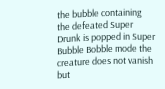the bubble containing the defeated Super Drunk is popped in Super Bubble Bobble mode the creature does not vanish but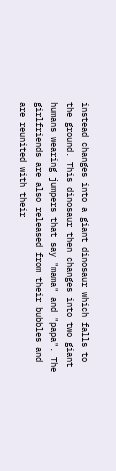instead changes into a giant dinosaur which falls to the ground. This dinosaur then changes into two giant humans wearing jumpers that say "mama" and "papa". The girlfriends are also released from their bubbles and are reunited with their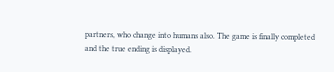partners, who change into humans also. The game is finally completed and the true ending is displayed.